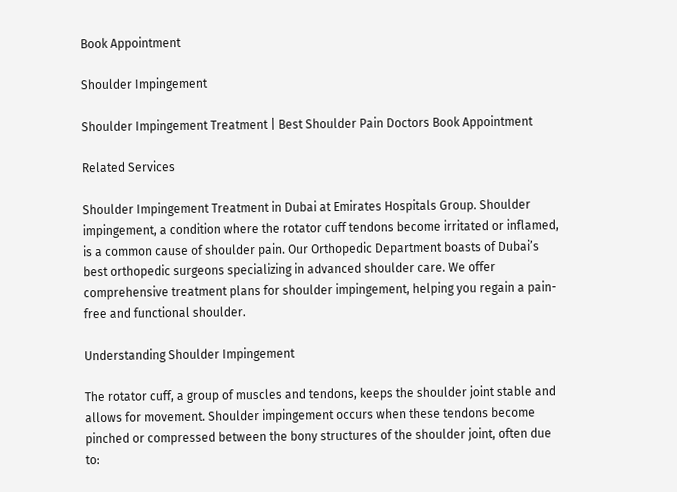Book Appointment

Shoulder Impingement

Shoulder Impingement Treatment | Best Shoulder Pain Doctors Book Appointment

Related Services

Shoulder Impingement Treatment in Dubai at Emirates Hospitals Group. Shoulder impingement, a condition where the rotator cuff tendons become irritated or inflamed, is a common cause of shoulder pain. Our Orthopedic Department boasts of Dubai’s best orthopedic surgeons specializing in advanced shoulder care. We offer comprehensive treatment plans for shoulder impingement, helping you regain a pain-free and functional shoulder.

Understanding Shoulder Impingement

The rotator cuff, a group of muscles and tendons, keeps the shoulder joint stable and allows for movement. Shoulder impingement occurs when these tendons become pinched or compressed between the bony structures of the shoulder joint, often due to: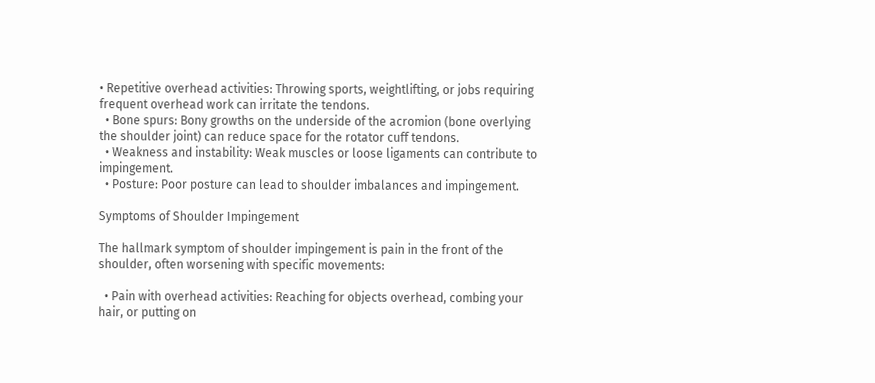• Repetitive overhead activities: Throwing sports, weightlifting, or jobs requiring frequent overhead work can irritate the tendons.
  • Bone spurs: Bony growths on the underside of the acromion (bone overlying the shoulder joint) can reduce space for the rotator cuff tendons.
  • Weakness and instability: Weak muscles or loose ligaments can contribute to impingement.
  • Posture: Poor posture can lead to shoulder imbalances and impingement.

Symptoms of Shoulder Impingement

The hallmark symptom of shoulder impingement is pain in the front of the shoulder, often worsening with specific movements:

  • Pain with overhead activities: Reaching for objects overhead, combing your hair, or putting on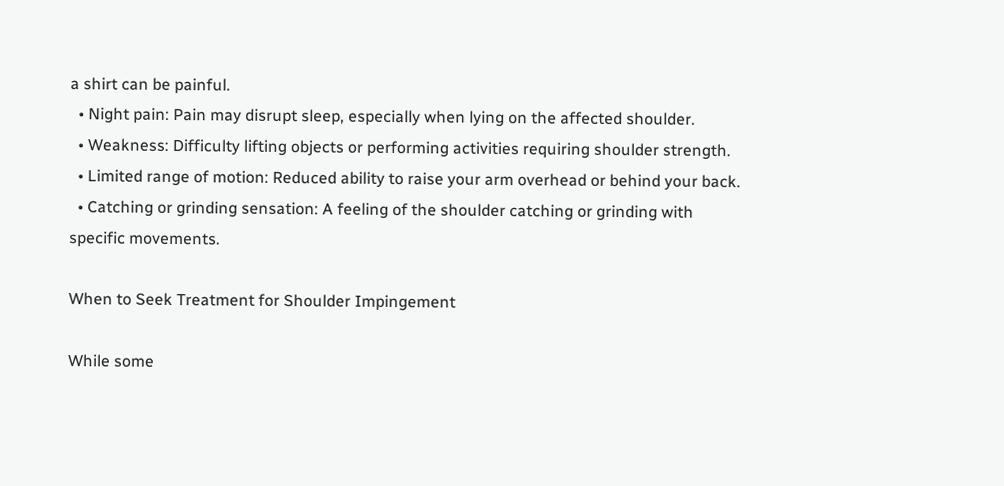a shirt can be painful.
  • Night pain: Pain may disrupt sleep, especially when lying on the affected shoulder.
  • Weakness: Difficulty lifting objects or performing activities requiring shoulder strength.
  • Limited range of motion: Reduced ability to raise your arm overhead or behind your back.
  • Catching or grinding sensation: A feeling of the shoulder catching or grinding with specific movements.

When to Seek Treatment for Shoulder Impingement

While some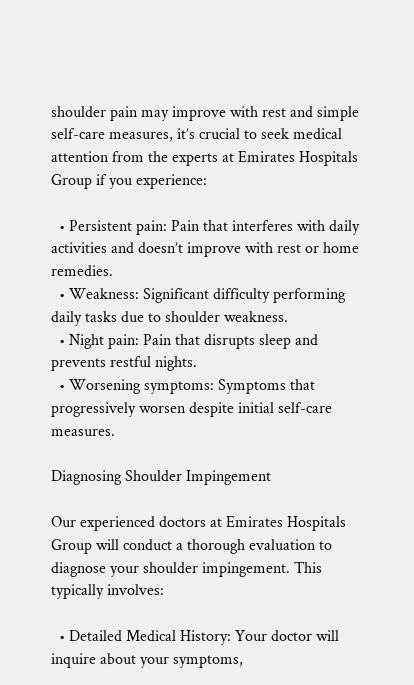shoulder pain may improve with rest and simple self-care measures, it’s crucial to seek medical attention from the experts at Emirates Hospitals Group if you experience:

  • Persistent pain: Pain that interferes with daily activities and doesn’t improve with rest or home remedies.
  • Weakness: Significant difficulty performing daily tasks due to shoulder weakness.
  • Night pain: Pain that disrupts sleep and prevents restful nights.
  • Worsening symptoms: Symptoms that progressively worsen despite initial self-care measures.

Diagnosing Shoulder Impingement

Our experienced doctors at Emirates Hospitals Group will conduct a thorough evaluation to diagnose your shoulder impingement. This typically involves:

  • Detailed Medical History: Your doctor will inquire about your symptoms,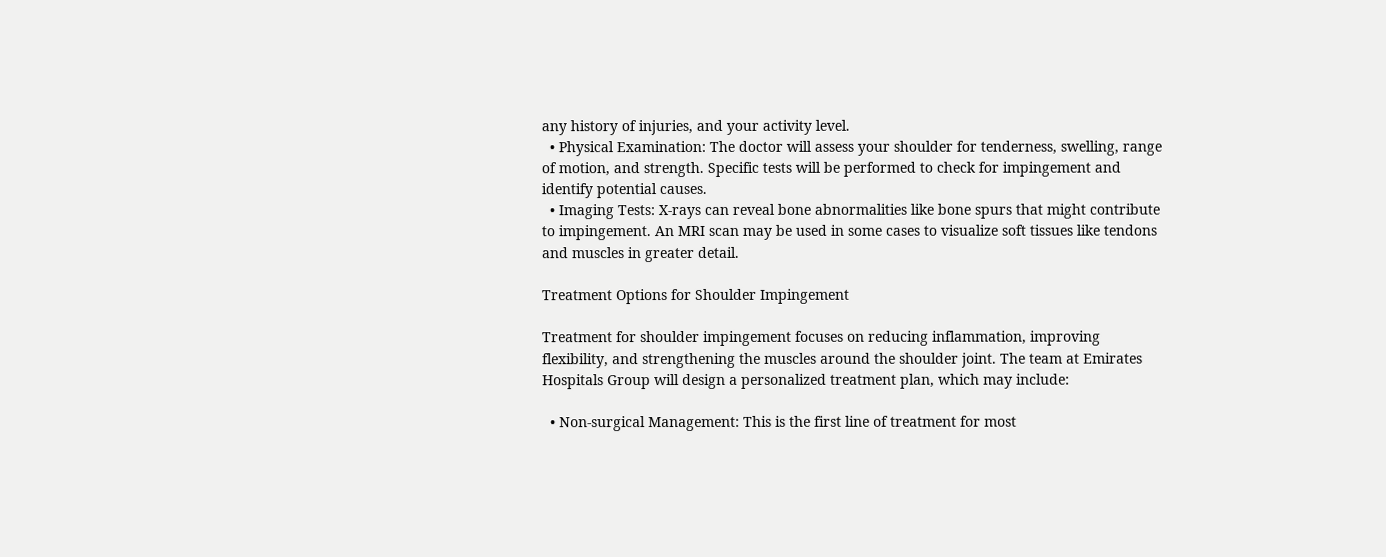any history of injuries, and your activity level.
  • Physical Examination: The doctor will assess your shoulder for tenderness, swelling, range of motion, and strength. Specific tests will be performed to check for impingement and identify potential causes.
  • Imaging Tests: X-rays can reveal bone abnormalities like bone spurs that might contribute to impingement. An MRI scan may be used in some cases to visualize soft tissues like tendons and muscles in greater detail.

Treatment Options for Shoulder Impingement

Treatment for shoulder impingement focuses on reducing inflammation, improving flexibility, and strengthening the muscles around the shoulder joint. The team at Emirates Hospitals Group will design a personalized treatment plan, which may include:

  • Non-surgical Management: This is the first line of treatment for most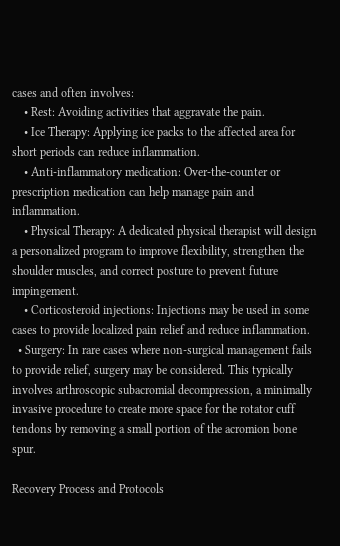cases and often involves:
    • Rest: Avoiding activities that aggravate the pain.
    • Ice Therapy: Applying ice packs to the affected area for short periods can reduce inflammation.
    • Anti-inflammatory medication: Over-the-counter or prescription medication can help manage pain and inflammation.
    • Physical Therapy: A dedicated physical therapist will design a personalized program to improve flexibility, strengthen the shoulder muscles, and correct posture to prevent future impingement.
    • Corticosteroid injections: Injections may be used in some cases to provide localized pain relief and reduce inflammation.
  • Surgery: In rare cases where non-surgical management fails to provide relief, surgery may be considered. This typically involves arthroscopic subacromial decompression, a minimally invasive procedure to create more space for the rotator cuff tendons by removing a small portion of the acromion bone spur.

Recovery Process and Protocols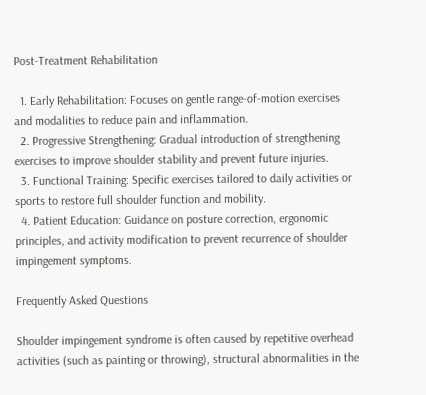Post-Treatment Rehabilitation

  1. Early Rehabilitation: Focuses on gentle range-of-motion exercises and modalities to reduce pain and inflammation.
  2. Progressive Strengthening: Gradual introduction of strengthening exercises to improve shoulder stability and prevent future injuries.
  3. Functional Training: Specific exercises tailored to daily activities or sports to restore full shoulder function and mobility.
  4. Patient Education: Guidance on posture correction, ergonomic principles, and activity modification to prevent recurrence of shoulder impingement symptoms.

Frequently Asked Questions

Shoulder impingement syndrome is often caused by repetitive overhead activities (such as painting or throwing), structural abnormalities in the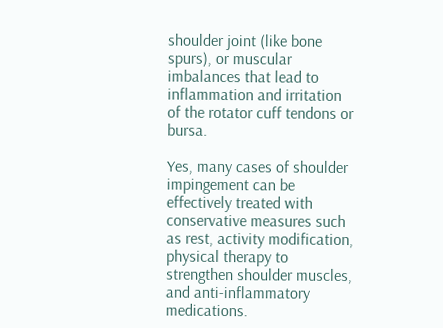shoulder joint (like bone spurs), or muscular imbalances that lead to inflammation and irritation of the rotator cuff tendons or bursa.

Yes, many cases of shoulder impingement can be effectively treated with conservative measures such as rest, activity modification, physical therapy to strengthen shoulder muscles, and anti-inflammatory medications.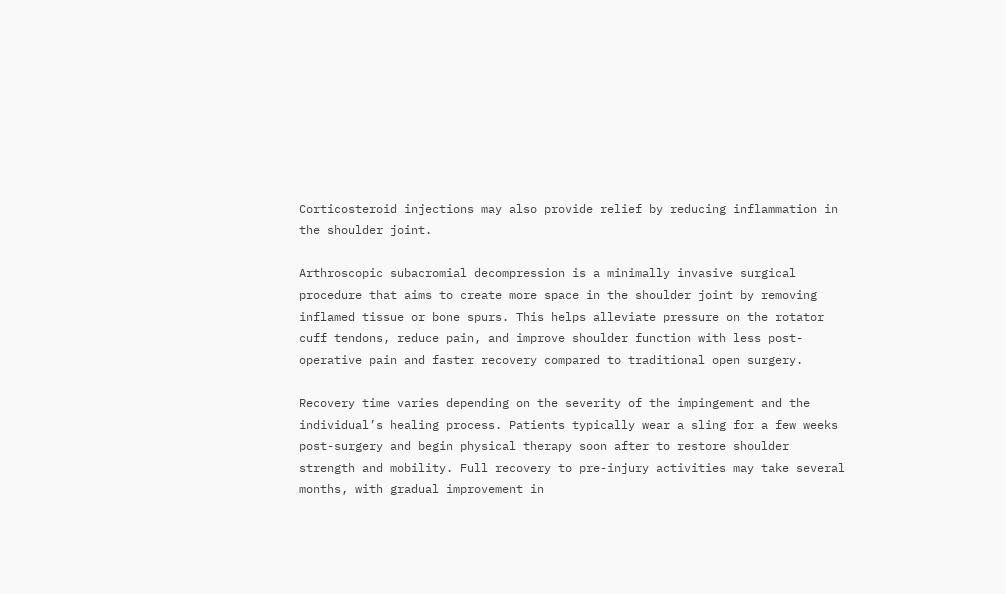Corticosteroid injections may also provide relief by reducing inflammation in the shoulder joint.

Arthroscopic subacromial decompression is a minimally invasive surgical procedure that aims to create more space in the shoulder joint by removing inflamed tissue or bone spurs. This helps alleviate pressure on the rotator cuff tendons, reduce pain, and improve shoulder function with less post-operative pain and faster recovery compared to traditional open surgery.

Recovery time varies depending on the severity of the impingement and the individual’s healing process. Patients typically wear a sling for a few weeks post-surgery and begin physical therapy soon after to restore shoulder strength and mobility. Full recovery to pre-injury activities may take several months, with gradual improvement in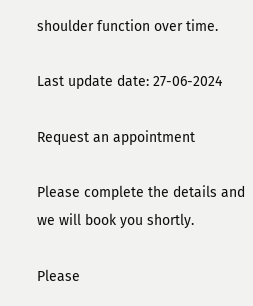shoulder function over time.

Last update date: 27-06-2024

Request an appointment

Please complete the details and we will book you shortly.

Please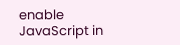enable JavaScript in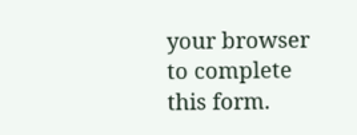your browser to complete this form.